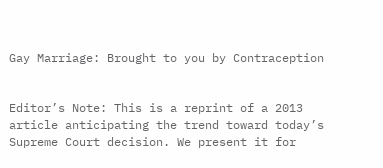Gay Marriage: Brought to you by Contraception


Editor’s Note: This is a reprint of a 2013 article anticipating the trend toward today’s Supreme Court decision. We present it for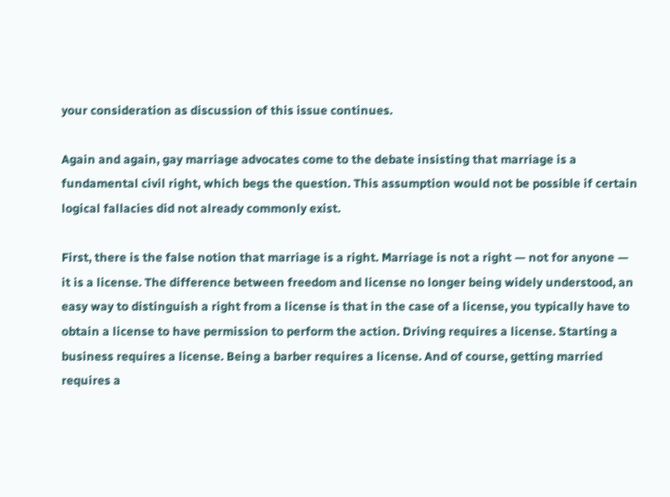your consideration as discussion of this issue continues.

Again and again, gay marriage advocates come to the debate insisting that marriage is a fundamental civil right, which begs the question. This assumption would not be possible if certain logical fallacies did not already commonly exist.

First, there is the false notion that marriage is a right. Marriage is not a right — not for anyone — it is a license. The difference between freedom and license no longer being widely understood, an easy way to distinguish a right from a license is that in the case of a license, you typically have to obtain a license to have permission to perform the action. Driving requires a license. Starting a business requires a license. Being a barber requires a license. And of course, getting married requires a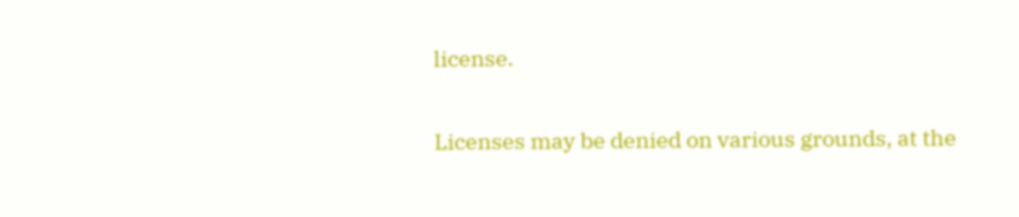license.

Licenses may be denied on various grounds, at the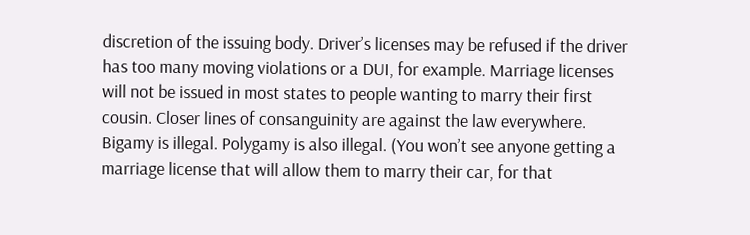discretion of the issuing body. Driver’s licenses may be refused if the driver has too many moving violations or a DUI, for example. Marriage licenses will not be issued in most states to people wanting to marry their first cousin. Closer lines of consanguinity are against the law everywhere. Bigamy is illegal. Polygamy is also illegal. (You won’t see anyone getting a marriage license that will allow them to marry their car, for that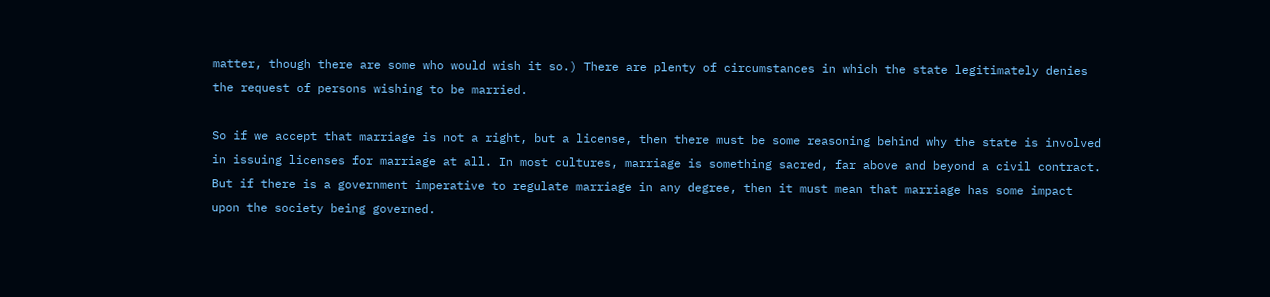matter, though there are some who would wish it so.) There are plenty of circumstances in which the state legitimately denies the request of persons wishing to be married.

So if we accept that marriage is not a right, but a license, then there must be some reasoning behind why the state is involved in issuing licenses for marriage at all. In most cultures, marriage is something sacred, far above and beyond a civil contract. But if there is a government imperative to regulate marriage in any degree, then it must mean that marriage has some impact upon the society being governed.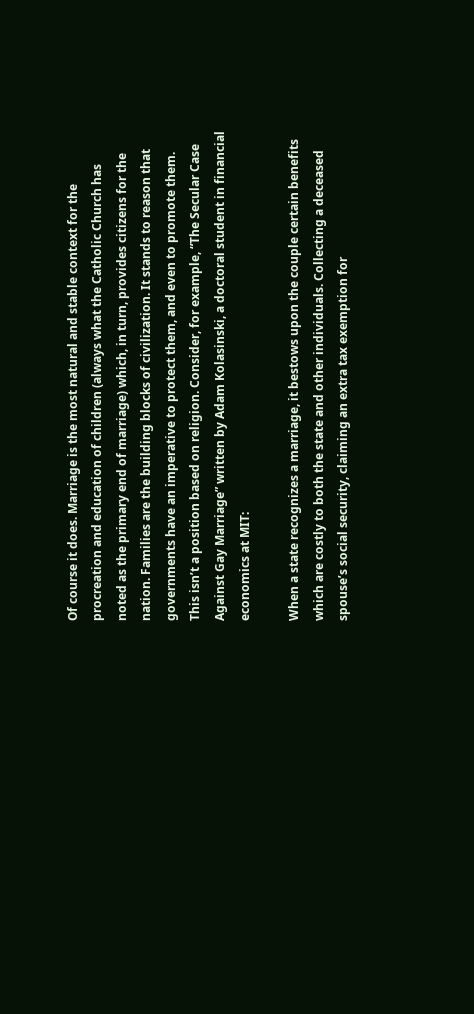Of course it does. Marriage is the most natural and stable context for the procreation and education of children (always what the Catholic Church has noted as the primary end of marriage) which, in turn, provides citizens for the nation. Families are the building blocks of civilization. It stands to reason that governments have an imperative to protect them, and even to promote them. This isn’t a position based on religion. Consider, for example, “The Secular Case Against Gay Marriage” written by Adam Kolasinski, a doctoral student in financial economics at MIT:

When a state recognizes a marriage, it bestows upon the couple certain benefits which are costly to both the state and other individuals. Collecting a deceased spouse’s social security, claiming an extra tax exemption for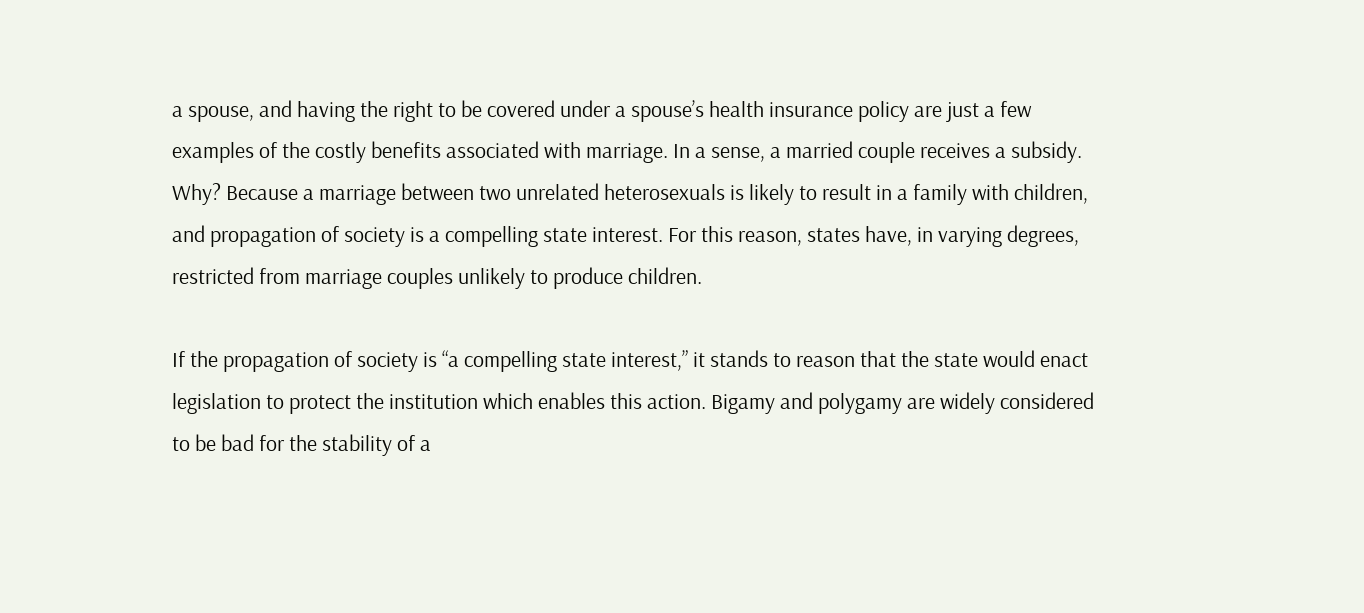a spouse, and having the right to be covered under a spouse’s health insurance policy are just a few examples of the costly benefits associated with marriage. In a sense, a married couple receives a subsidy. Why? Because a marriage between two unrelated heterosexuals is likely to result in a family with children, and propagation of society is a compelling state interest. For this reason, states have, in varying degrees, restricted from marriage couples unlikely to produce children.

If the propagation of society is “a compelling state interest,” it stands to reason that the state would enact legislation to protect the institution which enables this action. Bigamy and polygamy are widely considered to be bad for the stability of a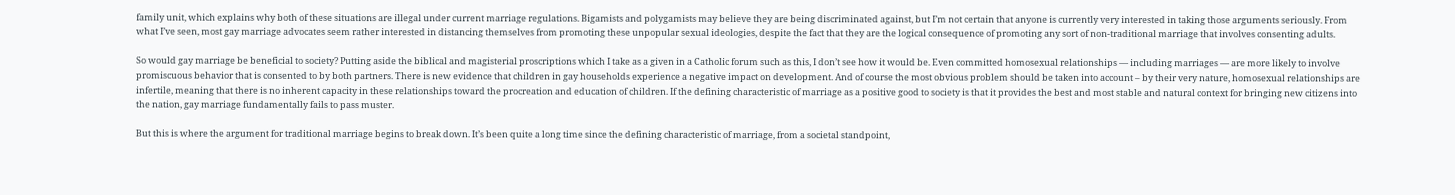family unit, which explains why both of these situations are illegal under current marriage regulations. Bigamists and polygamists may believe they are being discriminated against, but I’m not certain that anyone is currently very interested in taking those arguments seriously. From what I’ve seen, most gay marriage advocates seem rather interested in distancing themselves from promoting these unpopular sexual ideologies, despite the fact that they are the logical consequence of promoting any sort of non-traditional marriage that involves consenting adults.

So would gay marriage be beneficial to society? Putting aside the biblical and magisterial proscriptions which I take as a given in a Catholic forum such as this, I don’t see how it would be. Even committed homosexual relationships — including marriages — are more likely to involve promiscuous behavior that is consented to by both partners. There is new evidence that children in gay households experience a negative impact on development. And of course the most obvious problem should be taken into account – by their very nature, homosexual relationships are infertile, meaning that there is no inherent capacity in these relationships toward the procreation and education of children. If the defining characteristic of marriage as a positive good to society is that it provides the best and most stable and natural context for bringing new citizens into the nation, gay marriage fundamentally fails to pass muster.

But this is where the argument for traditional marriage begins to break down. It’s been quite a long time since the defining characteristic of marriage, from a societal standpoint,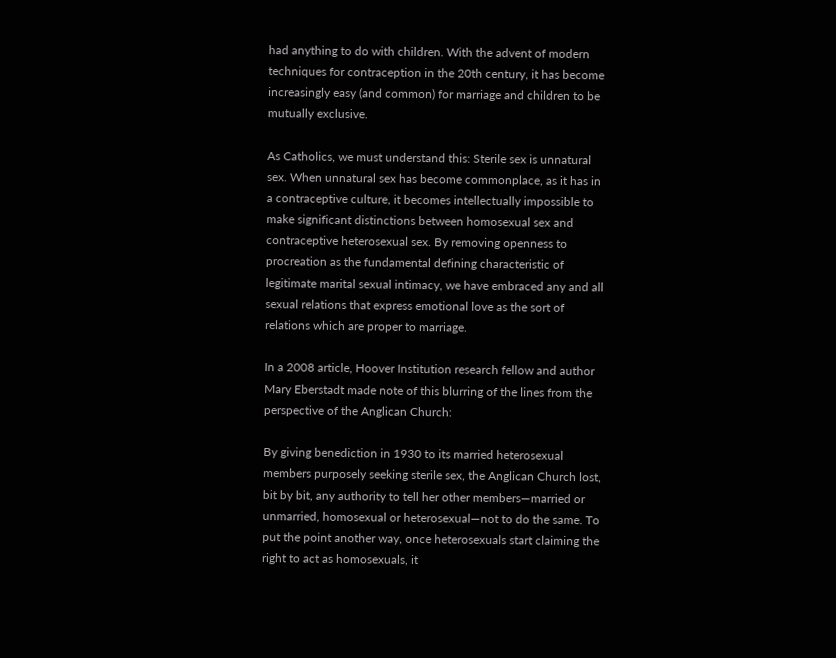had anything to do with children. With the advent of modern techniques for contraception in the 20th century, it has become increasingly easy (and common) for marriage and children to be mutually exclusive.

As Catholics, we must understand this: Sterile sex is unnatural sex. When unnatural sex has become commonplace, as it has in a contraceptive culture, it becomes intellectually impossible to make significant distinctions between homosexual sex and contraceptive heterosexual sex. By removing openness to procreation as the fundamental defining characteristic of legitimate marital sexual intimacy, we have embraced any and all sexual relations that express emotional love as the sort of relations which are proper to marriage.

In a 2008 article, Hoover Institution research fellow and author Mary Eberstadt made note of this blurring of the lines from the perspective of the Anglican Church:

By giving benediction in 1930 to its married heterosexual members purposely seeking sterile sex, the Anglican Church lost, bit by bit, any authority to tell her other members—married or unmarried, homosexual or heterosexual—not to do the same. To put the point another way, once heterosexuals start claiming the right to act as homosexuals, it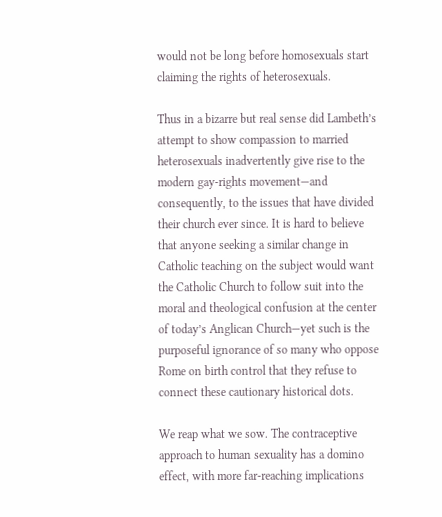would not be long before homosexuals start claiming the rights of heterosexuals.

Thus in a bizarre but real sense did Lambeth’s attempt to show compassion to married heterosexuals inadvertently give rise to the modern gay-rights movement—and consequently, to the issues that have divided their church ever since. It is hard to believe that anyone seeking a similar change in Catholic teaching on the subject would want the Catholic Church to follow suit into the moral and theological confusion at the center of today’s Anglican Church—yet such is the purposeful ignorance of so many who oppose Rome on birth control that they refuse to connect these cautionary historical dots.

We reap what we sow. The contraceptive approach to human sexuality has a domino effect, with more far-reaching implications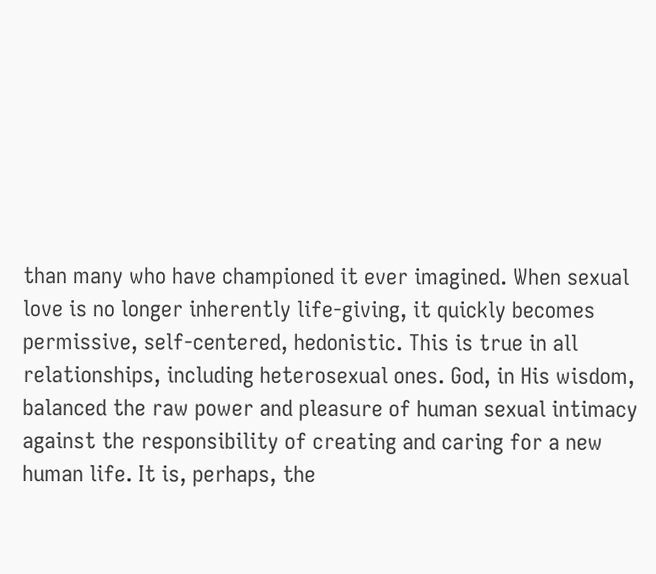than many who have championed it ever imagined. When sexual love is no longer inherently life-giving, it quickly becomes permissive, self-centered, hedonistic. This is true in all relationships, including heterosexual ones. God, in His wisdom, balanced the raw power and pleasure of human sexual intimacy against the responsibility of creating and caring for a new human life. It is, perhaps, the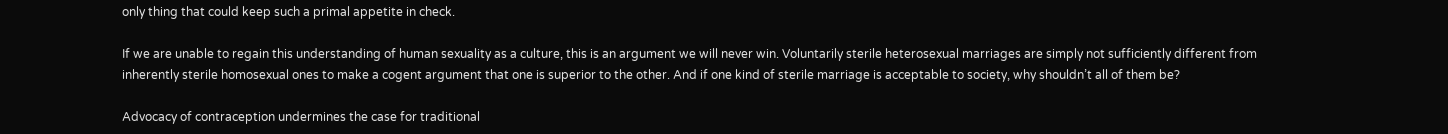only thing that could keep such a primal appetite in check.

If we are unable to regain this understanding of human sexuality as a culture, this is an argument we will never win. Voluntarily sterile heterosexual marriages are simply not sufficiently different from inherently sterile homosexual ones to make a cogent argument that one is superior to the other. And if one kind of sterile marriage is acceptable to society, why shouldn’t all of them be?

Advocacy of contraception undermines the case for traditional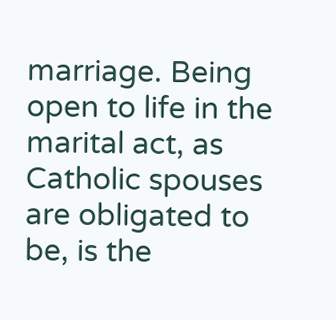marriage. Being open to life in the marital act, as Catholic spouses are obligated to be, is the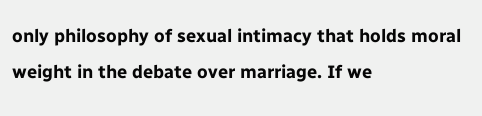only philosophy of sexual intimacy that holds moral weight in the debate over marriage. If we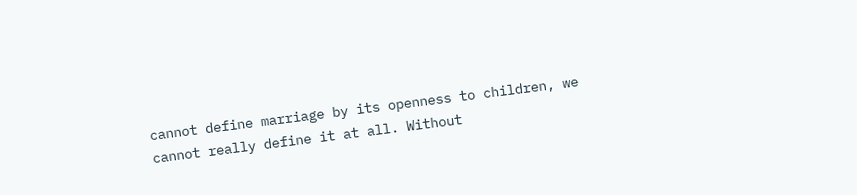cannot define marriage by its openness to children, we cannot really define it at all. Without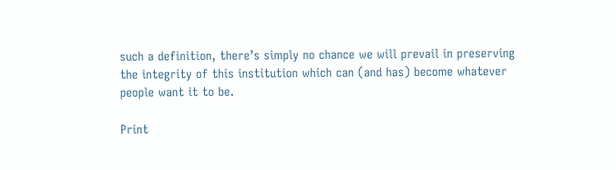such a definition, there’s simply no chance we will prevail in preserving the integrity of this institution which can (and has) become whatever people want it to be.

Print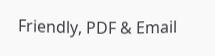Friendly, PDF & Email